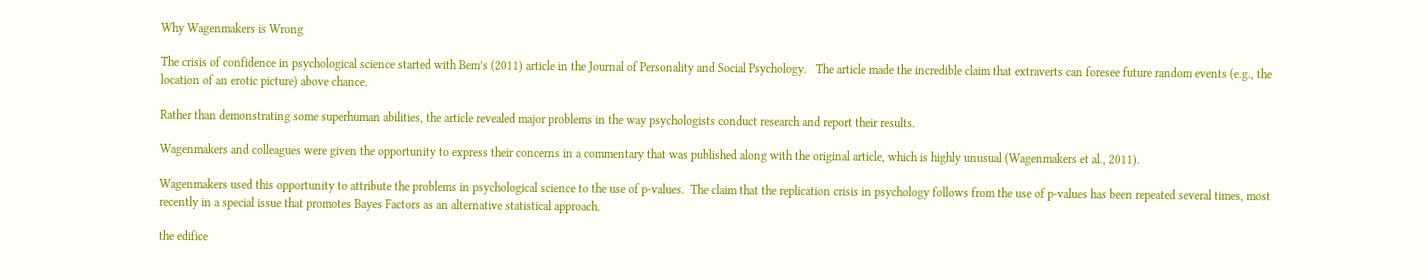Why Wagenmakers is Wrong

The crisis of confidence in psychological science started with Bem’s (2011) article in the Journal of Personality and Social Psychology.   The article made the incredible claim that extraverts can foresee future random events (e.g., the location of an erotic picture) above chance.

Rather than demonstrating some superhuman abilities, the article revealed major problems in the way psychologists conduct research and report their results.

Wagenmakers and colleagues were given the opportunity to express their concerns in a commentary that was published along with the original article, which is highly unusual (Wagenmakers et al., 2011).

Wagenmakers used this opportunity to attribute the problems in psychological science to the use of p-values.  The claim that the replication crisis in psychology follows from the use of p-values has been repeated several times, most recently in a special issue that promotes Bayes Factors as an alternative statistical approach.

the edifice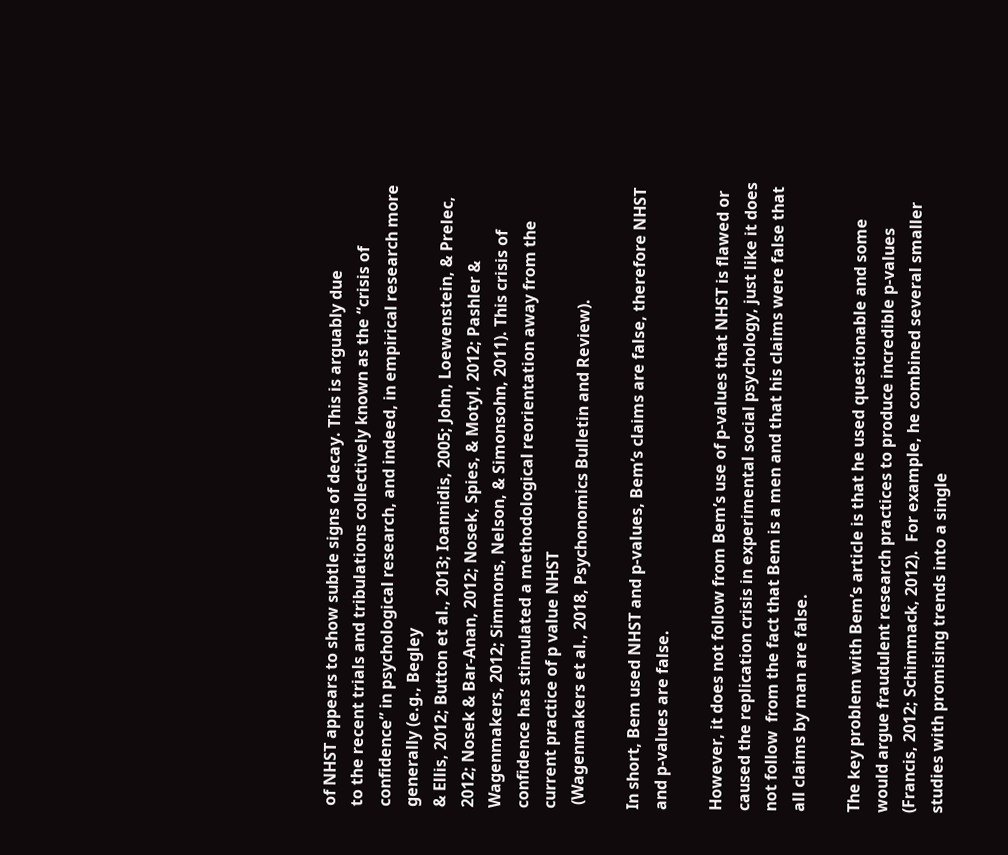of NHST appears to show subtle signs of decay. This is arguably due
to the recent trials and tribulations collectively known as the “crisis of confidence” in psychological research, and indeed, in empirical research more generally (e.g., Begley
& Ellis, 2012; Button et al., 2013; Ioannidis, 2005; John, Loewenstein, & Prelec, 2012; Nosek & Bar-Anan, 2012; Nosek, Spies, & Motyl, 2012; Pashler & Wagenmakers, 2012; Simmons, Nelson, & Simonsohn, 2011). This crisis of confidence has stimulated a methodological reorientation away from the current practice of p value NHST
 (Wagenmakers et al., 2018, Psychonomics Bulletin and Review).

In short, Bem used NHST and p-values, Bem’s claims are false, therefore NHST and p-values are false.

However, it does not follow from Bem’s use of p-values that NHST is flawed or caused the replication crisis in experimental social psychology, just like it does not follow  from the fact that Bem is a men and that his claims were false that all claims by man are false.

The key problem with Bem’s article is that he used questionable and some would argue fraudulent research practices to produce incredible p-values (Francis, 2012; Schimmack, 2012).  For example, he combined several smaller studies with promising trends into a single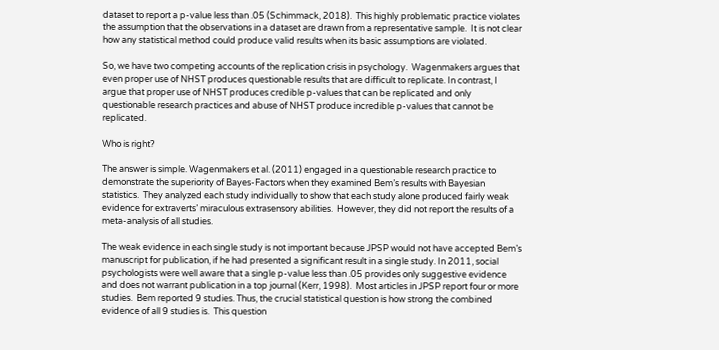dataset to report a p-value less than .05 (Schimmack, 2018).  This highly problematic practice violates the assumption that the observations in a dataset are drawn from a representative sample.  It is not clear how any statistical method could produce valid results when its basic assumptions are violated.

So, we have two competing accounts of the replication crisis in psychology.  Wagenmakers argues that even proper use of NHST produces questionable results that are difficult to replicate. In contrast, I argue that proper use of NHST produces credible p-values that can be replicated and only questionable research practices and abuse of NHST produce incredible p-values that cannot be replicated.

Who is right?

The answer is simple. Wagenmakers et al. (2011) engaged in a questionable research practice to demonstrate the superiority of Bayes-Factors when they examined Bem’s results with Bayesian statistics.  They analyzed each study individually to show that each study alone produced fairly weak evidence for extraverts’ miraculous extrasensory abilities.  However, they did not report the results of a meta-analysis of all studies.

The weak evidence in each single study is not important because JPSP would not have accepted Bem’s manuscript for publication, if he had presented a significant result in a single study. In 2011, social psychologists were well aware that a single p-value less than .05 provides only suggestive evidence and does not warrant publication in a top journal (Kerr, 1998).  Most articles in JPSP report four or more studies.  Bem reported 9 studies. Thus, the crucial statistical question is how strong the combined evidence of all 9 studies is.  This question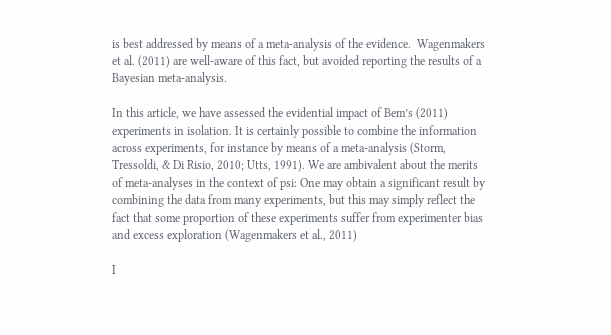is best addressed by means of a meta-analysis of the evidence.  Wagenmakers et al. (2011) are well-aware of this fact, but avoided reporting the results of a Bayesian meta-analysis.

In this article, we have assessed the evidential impact of Bem’s (2011) experiments in isolation. It is certainly possible to combine the information across experiments, for instance by means of a meta-analysis (Storm, Tressoldi, & Di Risio, 2010; Utts, 1991). We are ambivalent about the merits of meta-analyses in the context of psi: One may obtain a significant result by combining the data from many experiments, but this may simply reflect the fact that some proportion of these experiments suffer from experimenter bias and excess exploration (Wagenmakers et al., 2011)

I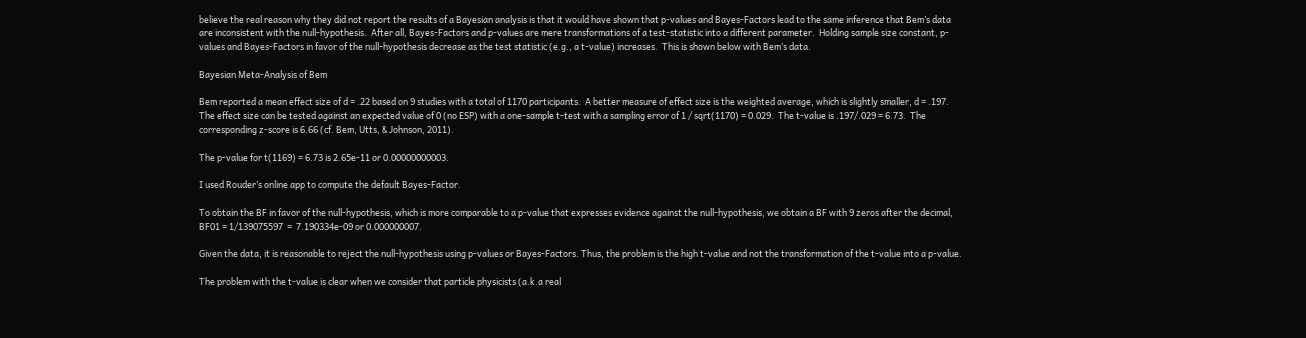believe the real reason why they did not report the results of a Bayesian analysis is that it would have shown that p-values and Bayes-Factors lead to the same inference that Bem’s data are inconsistent with the null-hypothesis.  After all, Bayes-Factors and p-values are mere transformations of a test-statistic into a different parameter.  Holding sample size constant, p-values and Bayes-Factors in favor of the null-hypothesis decrease as the test statistic (e.g., a t-value) increases.  This is shown below with Bem’s data.

Bayesian Meta-Analysis of Bem

Bem reported a mean effect size of d = .22 based on 9 studies with a total of 1170 participants.  A better measure of effect size is the weighted average, which is slightly smaller, d = .197.  The effect size can be tested against an expected value of 0 (no ESP) with a one-sample t-test with a sampling error of 1 / sqrt(1170) = 0.029.  The t-value is .197/.029 = 6.73.  The corresponding z-score is 6.66 (cf. Bem, Utts, & Johnson, 2011).

The p-value for t(1169) = 6.73 is 2.65e-11 or 0.00000000003.

I used Rouder’s online app to compute the default Bayes-Factor.

To obtain the BF in favor of the null-hypothesis, which is more comparable to a p-value that expresses evidence against the null-hypothesis, we obtain a BF with 9 zeros after the decimal,  BF01 = 1/139075597  =  7.190334e-09 or 0.000000007.

Given the data, it is reasonable to reject the null-hypothesis using p-values or Bayes-Factors. Thus, the problem is the high t-value and not the transformation of the t-value into a p-value.

The problem with the t-value is clear when we consider that particle physicists (a.k.a real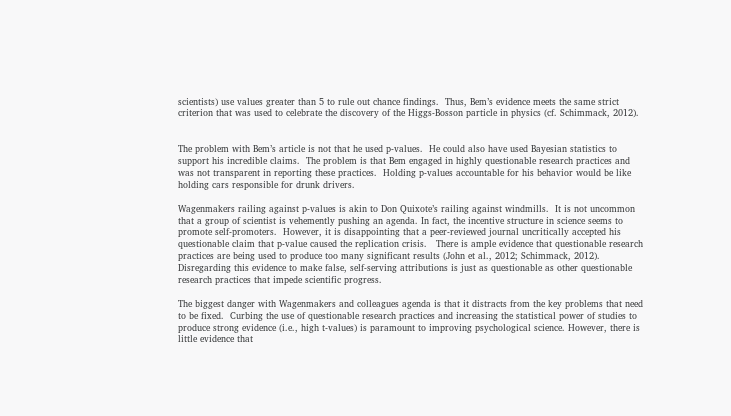scientists) use values greater than 5 to rule out chance findings.  Thus, Bem’s evidence meets the same strict criterion that was used to celebrate the discovery of the Higgs-Bosson particle in physics (cf. Schimmack, 2012).


The problem with Bem’s article is not that he used p-values.  He could also have used Bayesian statistics to support his incredible claims.  The problem is that Bem engaged in highly questionable research practices and was not transparent in reporting these practices.  Holding p-values accountable for his behavior would be like holding cars responsible for drunk drivers.

Wagenmakers railing against p-values is akin to Don Quixote’s railing against windmills.  It is not uncommon that a group of scientist is vehemently pushing an agenda. In fact, the incentive structure in science seems to promote self-promoters.  However, it is disappointing that a peer-reviewed journal uncritically accepted his questionable claim that p-value caused the replication crisis.   There is ample evidence that questionable research practices are being used to produce too many significant results (John et al., 2012; Schimmack, 2012).  Disregarding this evidence to make false, self-serving attributions is just as questionable as other questionable research practices that impede scientific progress.

The biggest danger with Wagenmakers and colleagues agenda is that it distracts from the key problems that need to be fixed.  Curbing the use of questionable research practices and increasing the statistical power of studies to produce strong evidence (i.e., high t-values) is paramount to improving psychological science. However, there is little evidence that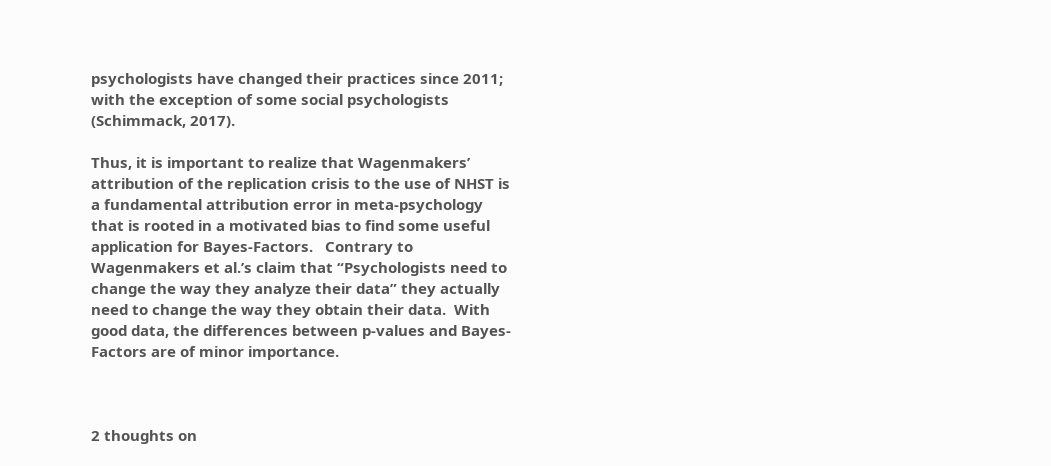psychologists have changed their practices since 2011; with the exception of some social psychologists (Schimmack, 2017).

Thus, it is important to realize that Wagenmakers’ attribution of the replication crisis to the use of NHST is a fundamental attribution error in meta-psychology that is rooted in a motivated bias to find some useful application for Bayes-Factors.   Contrary to Wagenmakers et al.’s claim that “Psychologists need to change the way they analyze their data” they actually need to change the way they obtain their data.  With good data, the differences between p-values and Bayes-Factors are of minor importance.



2 thoughts on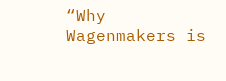“Why Wagenmakers is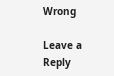Wrong

Leave a Reply